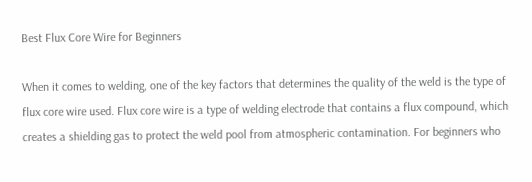Best Flux Core Wire for Beginners

When it comes to welding, one of the key factors that determines the quality of the weld is the type of flux core wire used. Flux core wire is a type of welding electrode that contains a flux compound, which creates a shielding gas to protect the weld pool from atmospheric contamination. For beginners who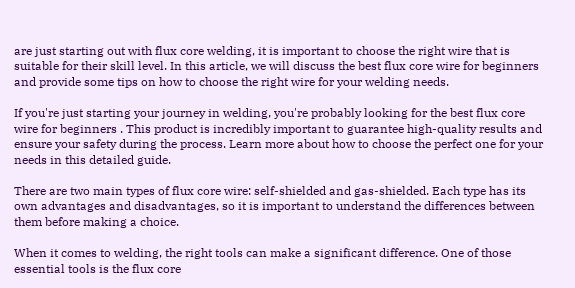are just starting out with flux core welding, it is important to choose the right wire that is suitable for their skill level. In this article, we will discuss the best flux core wire for beginners and provide some tips on how to choose the right wire for your welding needs.

If you're just starting your journey in welding, you're probably looking for the best flux core wire for beginners . This product is incredibly important to guarantee high-quality results and ensure your safety during the process. Learn more about how to choose the perfect one for your needs in this detailed guide.

There are two main types of flux core wire: self-shielded and gas-shielded. Each type has its own advantages and disadvantages, so it is important to understand the differences between them before making a choice.

When it comes to welding, the right tools can make a significant difference. One of those essential tools is the flux core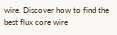wire. Discover how to find the best flux core wire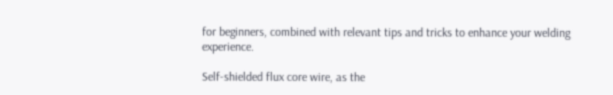for beginners, combined with relevant tips and tricks to enhance your welding experience.

Self-shielded flux core wire, as the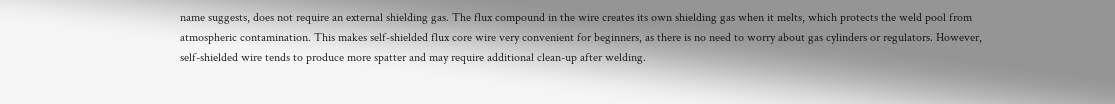name suggests, does not require an external shielding gas. The flux compound in the wire creates its own shielding gas when it melts, which protects the weld pool from atmospheric contamination. This makes self-shielded flux core wire very convenient for beginners, as there is no need to worry about gas cylinders or regulators. However, self-shielded wire tends to produce more spatter and may require additional clean-up after welding.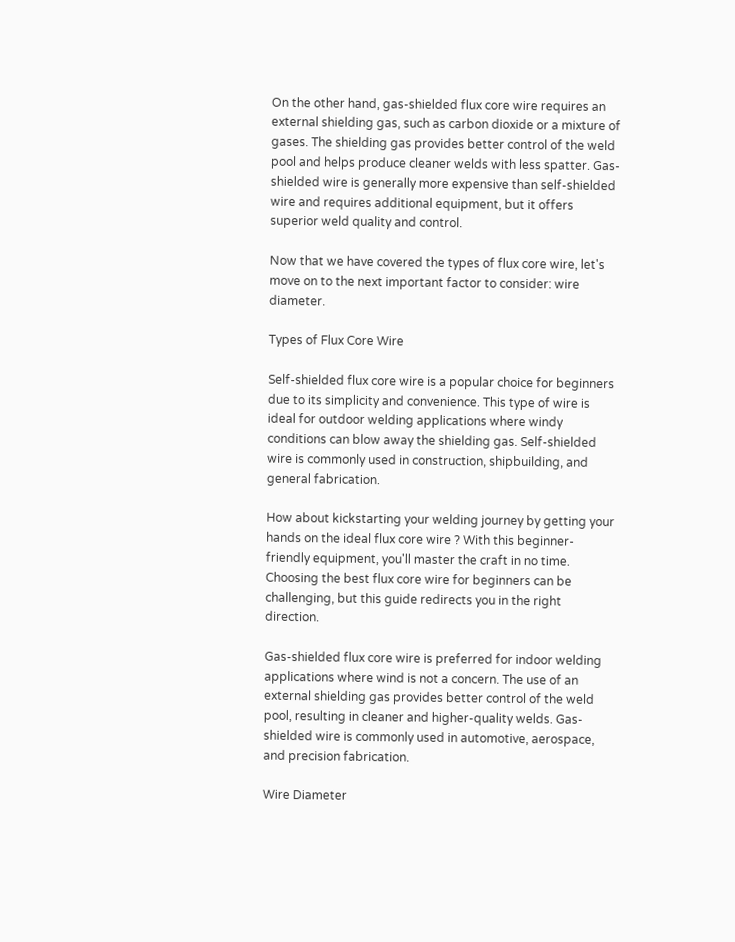On the other hand, gas-shielded flux core wire requires an external shielding gas, such as carbon dioxide or a mixture of gases. The shielding gas provides better control of the weld pool and helps produce cleaner welds with less spatter. Gas-shielded wire is generally more expensive than self-shielded wire and requires additional equipment, but it offers superior weld quality and control.

Now that we have covered the types of flux core wire, let's move on to the next important factor to consider: wire diameter.

Types of Flux Core Wire

Self-shielded flux core wire is a popular choice for beginners due to its simplicity and convenience. This type of wire is ideal for outdoor welding applications where windy conditions can blow away the shielding gas. Self-shielded wire is commonly used in construction, shipbuilding, and general fabrication.

How about kickstarting your welding journey by getting your hands on the ideal flux core wire ? With this beginner-friendly equipment, you'll master the craft in no time. Choosing the best flux core wire for beginners can be challenging, but this guide redirects you in the right direction.

Gas-shielded flux core wire is preferred for indoor welding applications where wind is not a concern. The use of an external shielding gas provides better control of the weld pool, resulting in cleaner and higher-quality welds. Gas-shielded wire is commonly used in automotive, aerospace, and precision fabrication.

Wire Diameter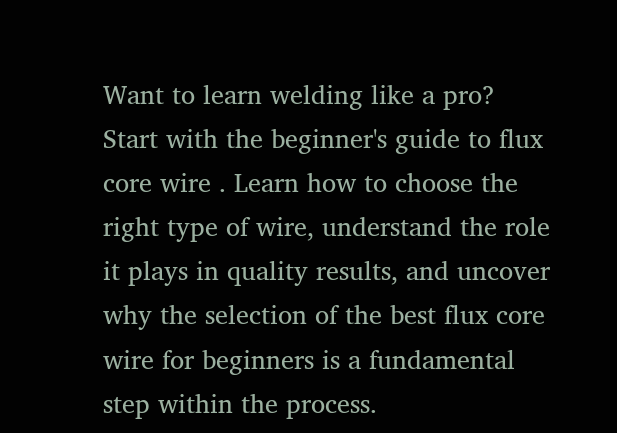Want to learn welding like a pro? Start with the beginner's guide to flux core wire . Learn how to choose the right type of wire, understand the role it plays in quality results, and uncover why the selection of the best flux core wire for beginners is a fundamental step within the process.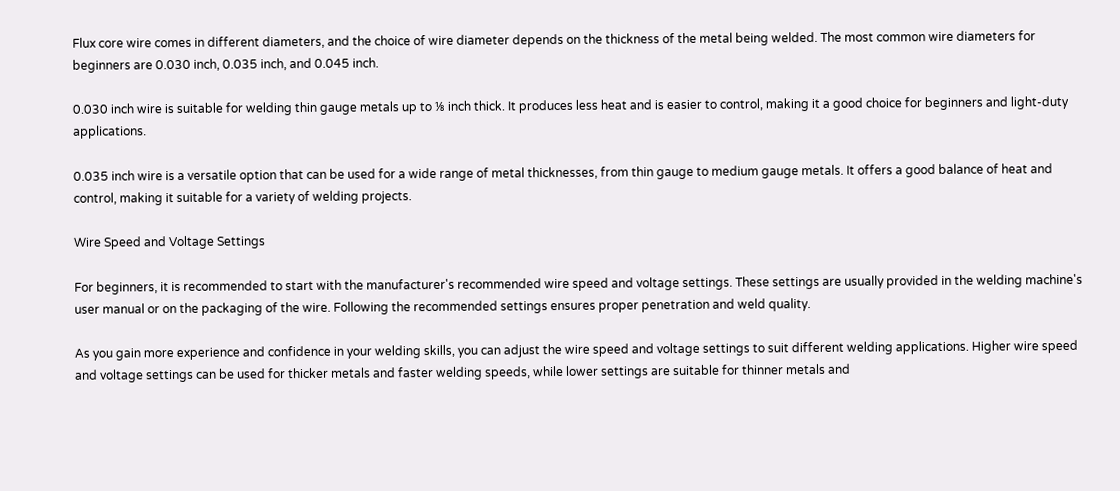Flux core wire comes in different diameters, and the choice of wire diameter depends on the thickness of the metal being welded. The most common wire diameters for beginners are 0.030 inch, 0.035 inch, and 0.045 inch.

0.030 inch wire is suitable for welding thin gauge metals up to ⅛ inch thick. It produces less heat and is easier to control, making it a good choice for beginners and light-duty applications.

0.035 inch wire is a versatile option that can be used for a wide range of metal thicknesses, from thin gauge to medium gauge metals. It offers a good balance of heat and control, making it suitable for a variety of welding projects.

Wire Speed and Voltage Settings

For beginners, it is recommended to start with the manufacturer's recommended wire speed and voltage settings. These settings are usually provided in the welding machine's user manual or on the packaging of the wire. Following the recommended settings ensures proper penetration and weld quality.

As you gain more experience and confidence in your welding skills, you can adjust the wire speed and voltage settings to suit different welding applications. Higher wire speed and voltage settings can be used for thicker metals and faster welding speeds, while lower settings are suitable for thinner metals and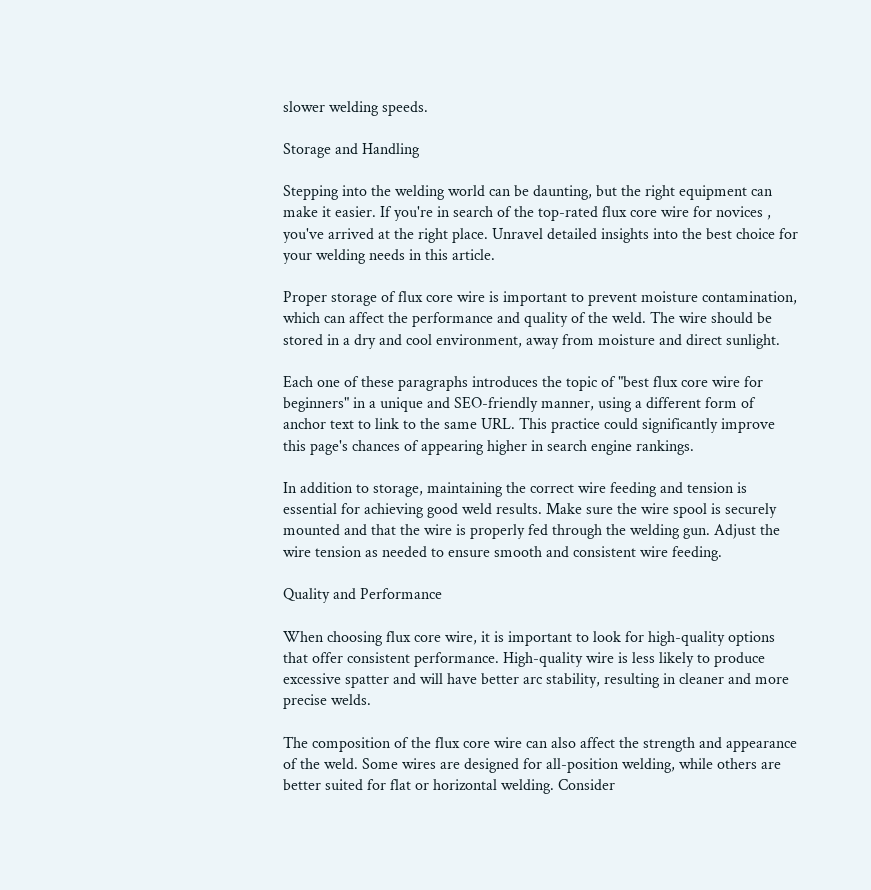slower welding speeds.

Storage and Handling

Stepping into the welding world can be daunting, but the right equipment can make it easier. If you're in search of the top-rated flux core wire for novices , you've arrived at the right place. Unravel detailed insights into the best choice for your welding needs in this article.

Proper storage of flux core wire is important to prevent moisture contamination, which can affect the performance and quality of the weld. The wire should be stored in a dry and cool environment, away from moisture and direct sunlight.

Each one of these paragraphs introduces the topic of "best flux core wire for beginners" in a unique and SEO-friendly manner, using a different form of anchor text to link to the same URL. This practice could significantly improve this page's chances of appearing higher in search engine rankings.

In addition to storage, maintaining the correct wire feeding and tension is essential for achieving good weld results. Make sure the wire spool is securely mounted and that the wire is properly fed through the welding gun. Adjust the wire tension as needed to ensure smooth and consistent wire feeding.

Quality and Performance

When choosing flux core wire, it is important to look for high-quality options that offer consistent performance. High-quality wire is less likely to produce excessive spatter and will have better arc stability, resulting in cleaner and more precise welds.

The composition of the flux core wire can also affect the strength and appearance of the weld. Some wires are designed for all-position welding, while others are better suited for flat or horizontal welding. Consider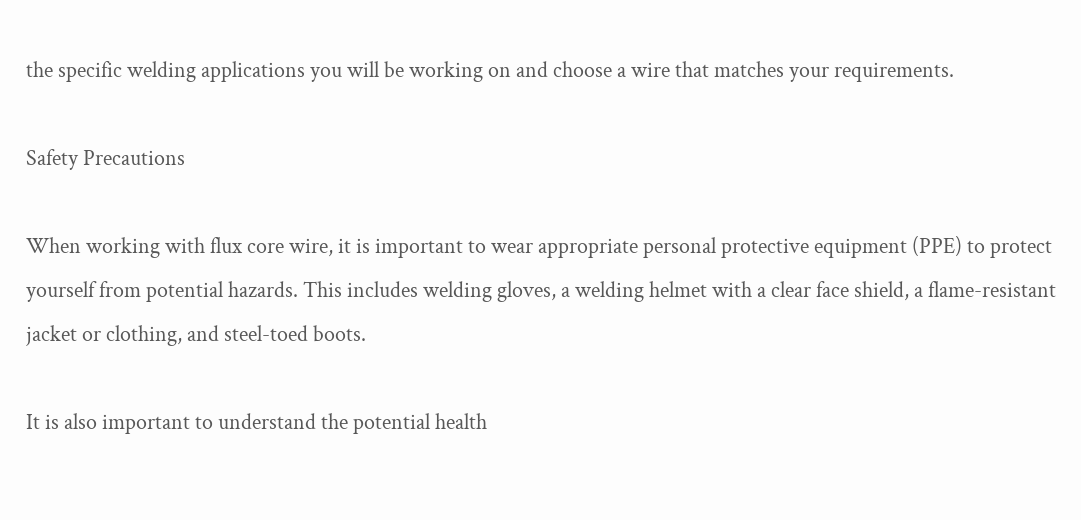the specific welding applications you will be working on and choose a wire that matches your requirements.

Safety Precautions

When working with flux core wire, it is important to wear appropriate personal protective equipment (PPE) to protect yourself from potential hazards. This includes welding gloves, a welding helmet with a clear face shield, a flame-resistant jacket or clothing, and steel-toed boots.

It is also important to understand the potential health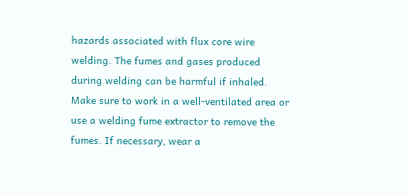hazards associated with flux core wire welding. The fumes and gases produced during welding can be harmful if inhaled. Make sure to work in a well-ventilated area or use a welding fume extractor to remove the fumes. If necessary, wear a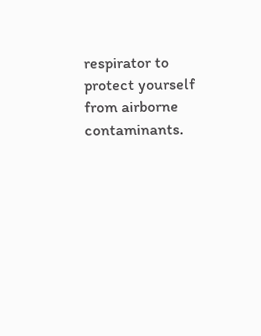respirator to protect yourself from airborne contaminants.